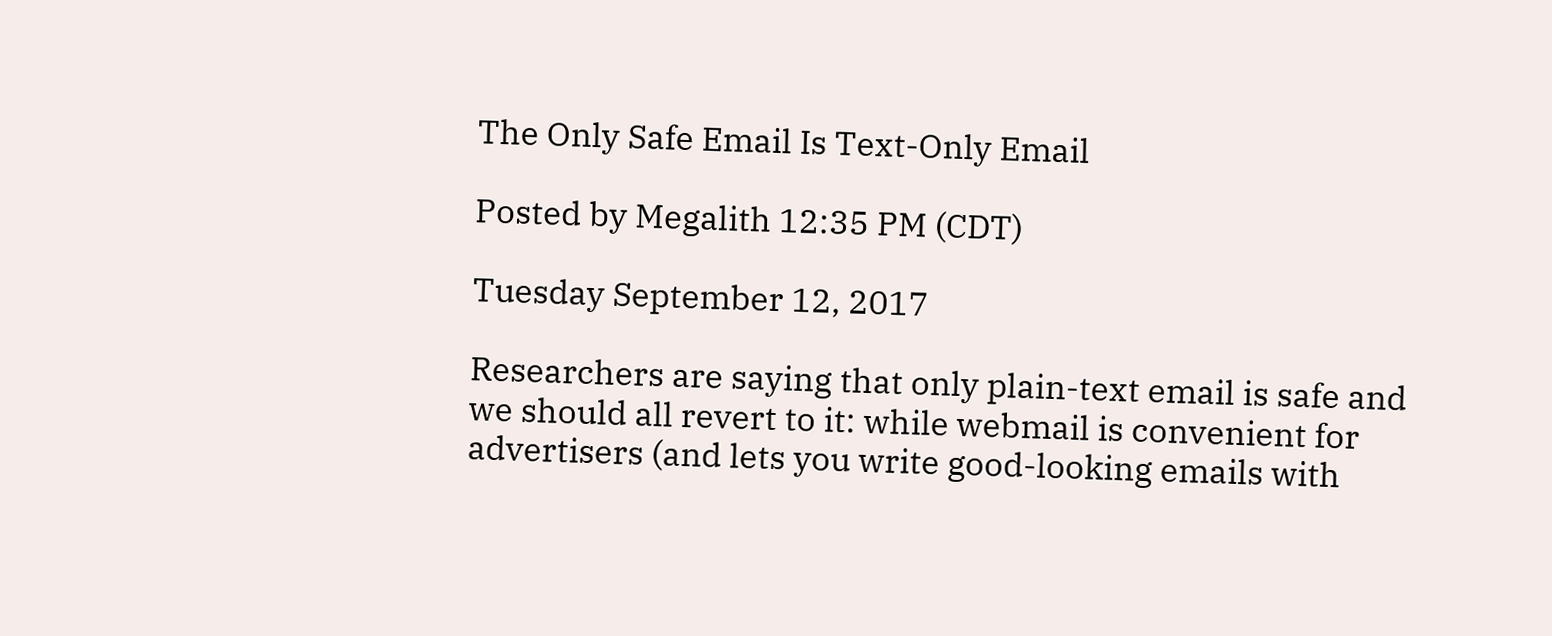The Only Safe Email Is Text-Only Email

Posted by Megalith 12:35 PM (CDT)

Tuesday September 12, 2017

Researchers are saying that only plain-text email is safe and we should all revert to it: while webmail is convenient for advertisers (and lets you write good-looking emails with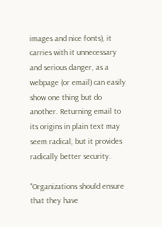images and nice fonts), it carries with it unnecessary and serious danger, as a webpage (or email) can easily show one thing but do another. Returning email to its origins in plain text may seem radical, but it provides radically better security.

"Organizations should ensure that they have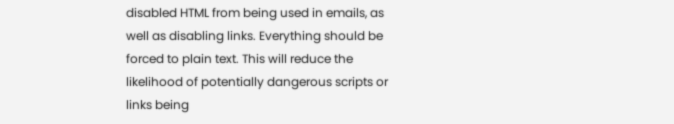disabled HTML from being used in emails, as well as disabling links. Everything should be forced to plain text. This will reduce the likelihood of potentially dangerous scripts or links being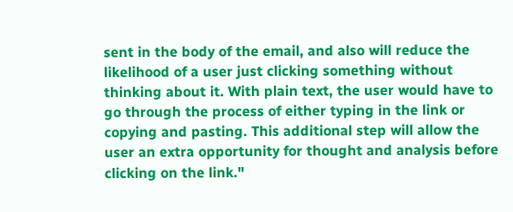sent in the body of the email, and also will reduce the likelihood of a user just clicking something without thinking about it. With plain text, the user would have to go through the process of either typing in the link or copying and pasting. This additional step will allow the user an extra opportunity for thought and analysis before clicking on the link."